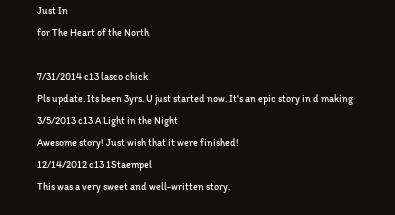Just In
for The Heart of the North

7/31/2014 c13 lasco chick
Pls update. Its been 3yrs. U just started now. It's an epic story in d making
3/5/2013 c13 A Light in the Night
Awesome story! Just wish that it were finished!
12/14/2012 c13 1Staempel
This was a very sweet and well-written story.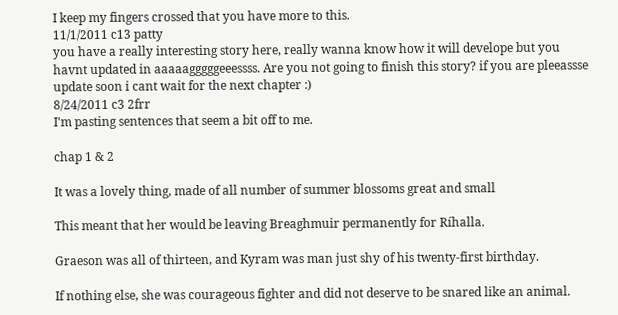I keep my fingers crossed that you have more to this.
11/1/2011 c13 patty
you have a really interesting story here, really wanna know how it will develope but you havnt updated in aaaaagggggeeessss. Are you not going to finish this story? if you are pleeassse update soon i cant wait for the next chapter :)
8/24/2011 c3 2frr
I'm pasting sentences that seem a bit off to me.

chap 1 & 2

It was a lovely thing, made of all number of summer blossoms great and small

This meant that her would be leaving Breaghmuir permanently for Ríhalla.

Graeson was all of thirteen, and Kyram was man just shy of his twenty-first birthday.

If nothing else, she was courageous fighter and did not deserve to be snared like an animal.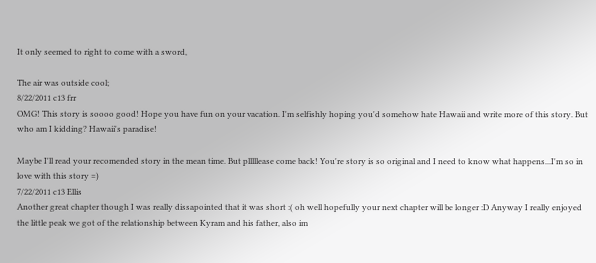It only seemed to right to come with a sword,

The air was outside cool;
8/22/2011 c13 frr
OMG! This story is soooo good! Hope you have fun on your vacation. I'm selfishly hoping you'd somehow hate Hawaii and write more of this story. But who am I kidding? Hawaii's paradise!

Maybe I'll read your recomended story in the mean time. But plllllease come back! You're story is so original and I need to know what happens...I'm so in love with this story =)
7/22/2011 c13 Ellis
Another great chapter though I was really dissapointed that it was short :( oh well hopefully your next chapter will be longer :D Anyway I really enjoyed the little peak we got of the relationship between Kyram and his father, also im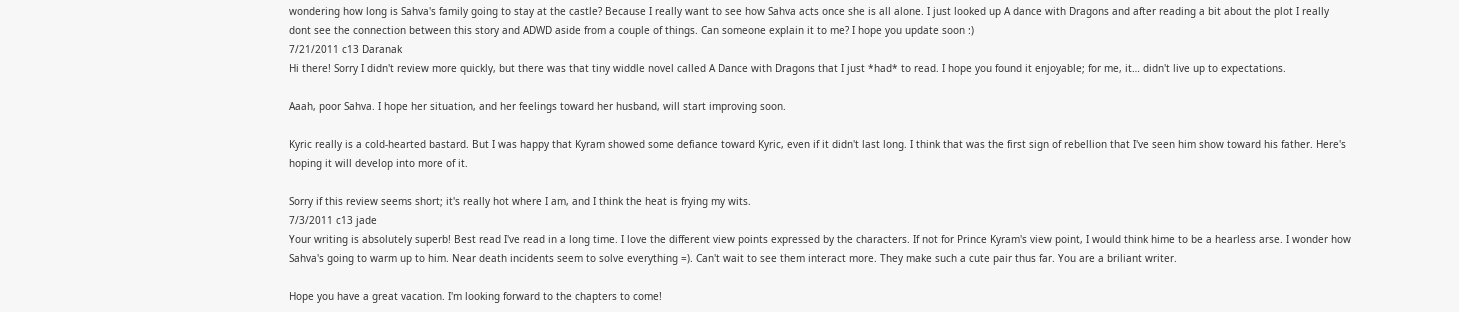wondering how long is Sahva's family going to stay at the castle? Because I really want to see how Sahva acts once she is all alone. I just looked up A dance with Dragons and after reading a bit about the plot I really dont see the connection between this story and ADWD aside from a couple of things. Can someone explain it to me? I hope you update soon :)
7/21/2011 c13 Daranak
Hi there! Sorry I didn't review more quickly, but there was that tiny widdle novel called A Dance with Dragons that I just *had* to read. I hope you found it enjoyable; for me, it… didn't live up to expectations.

Aaah, poor Sahva. I hope her situation, and her feelings toward her husband, will start improving soon.

Kyric really is a cold-hearted bastard. But I was happy that Kyram showed some defiance toward Kyric, even if it didn't last long. I think that was the first sign of rebellion that I've seen him show toward his father. Here's hoping it will develop into more of it.

Sorry if this review seems short; it's really hot where I am, and I think the heat is frying my wits.
7/3/2011 c13 jade
Your writing is absolutely superb! Best read I've read in a long time. I love the different view points expressed by the characters. If not for Prince Kyram's view point, I would think hime to be a hearless arse. I wonder how Sahva's going to warm up to him. Near death incidents seem to solve everything =). Can't wait to see them interact more. They make such a cute pair thus far. You are a briliant writer.

Hope you have a great vacation. I'm looking forward to the chapters to come!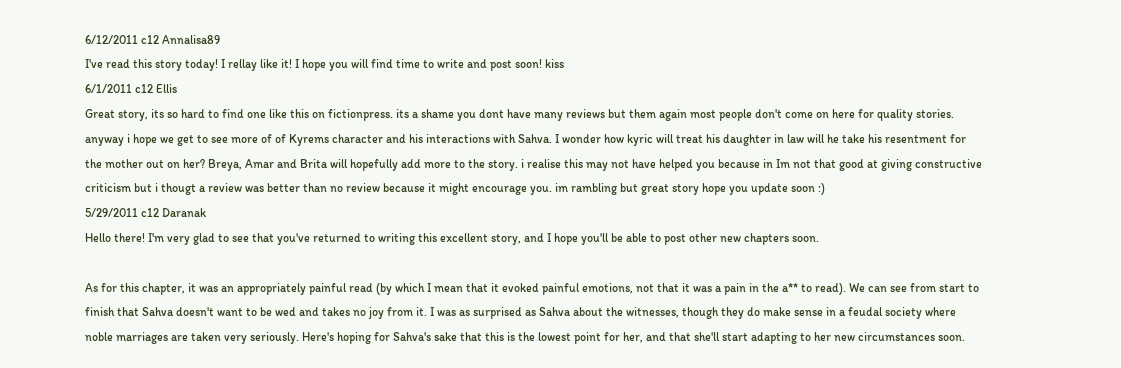6/12/2011 c12 Annalisa89
I've read this story today! I rellay like it! I hope you will find time to write and post soon! kiss
6/1/2011 c12 Ellis
Great story, its so hard to find one like this on fictionpress. its a shame you dont have many reviews but them again most people don't come on here for quality stories. anyway i hope we get to see more of of Kyrems character and his interactions with Sahva. I wonder how kyric will treat his daughter in law will he take his resentment for the mother out on her? Breya, Amar and Brita will hopefully add more to the story. i realise this may not have helped you because in Im not that good at giving constructive criticism but i thougt a review was better than no review because it might encourage you. im rambling but great story hope you update soon :)
5/29/2011 c12 Daranak
Hello there! I'm very glad to see that you've returned to writing this excellent story, and I hope you'll be able to post other new chapters soon.

As for this chapter, it was an appropriately painful read (by which I mean that it evoked painful emotions, not that it was a pain in the a** to read). We can see from start to finish that Sahva doesn't want to be wed and takes no joy from it. I was as surprised as Sahva about the witnesses, though they do make sense in a feudal society where noble marriages are taken very seriously. Here's hoping for Sahva's sake that this is the lowest point for her, and that she'll start adapting to her new circumstances soon.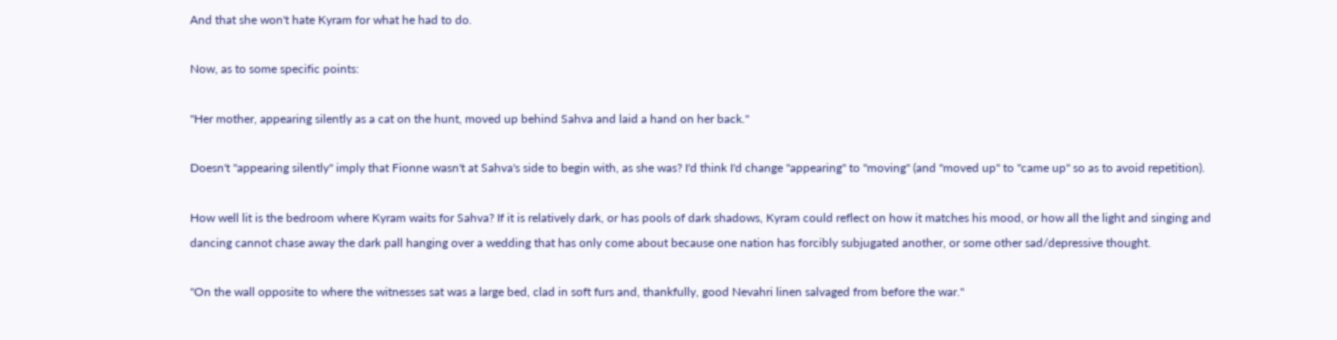And that she won't hate Kyram for what he had to do.

Now, as to some specific points:

"Her mother, appearing silently as a cat on the hunt, moved up behind Sahva and laid a hand on her back."

Doesn't "appearing silently" imply that Fionne wasn't at Sahva's side to begin with, as she was? I'd think I'd change "appearing" to "moving" (and "moved up" to "came up" so as to avoid repetition).

How well lit is the bedroom where Kyram waits for Sahva? If it is relatively dark, or has pools of dark shadows, Kyram could reflect on how it matches his mood, or how all the light and singing and dancing cannot chase away the dark pall hanging over a wedding that has only come about because one nation has forcibly subjugated another, or some other sad/depressive thought.

"On the wall opposite to where the witnesses sat was a large bed, clad in soft furs and, thankfully, good Nevahri linen salvaged from before the war."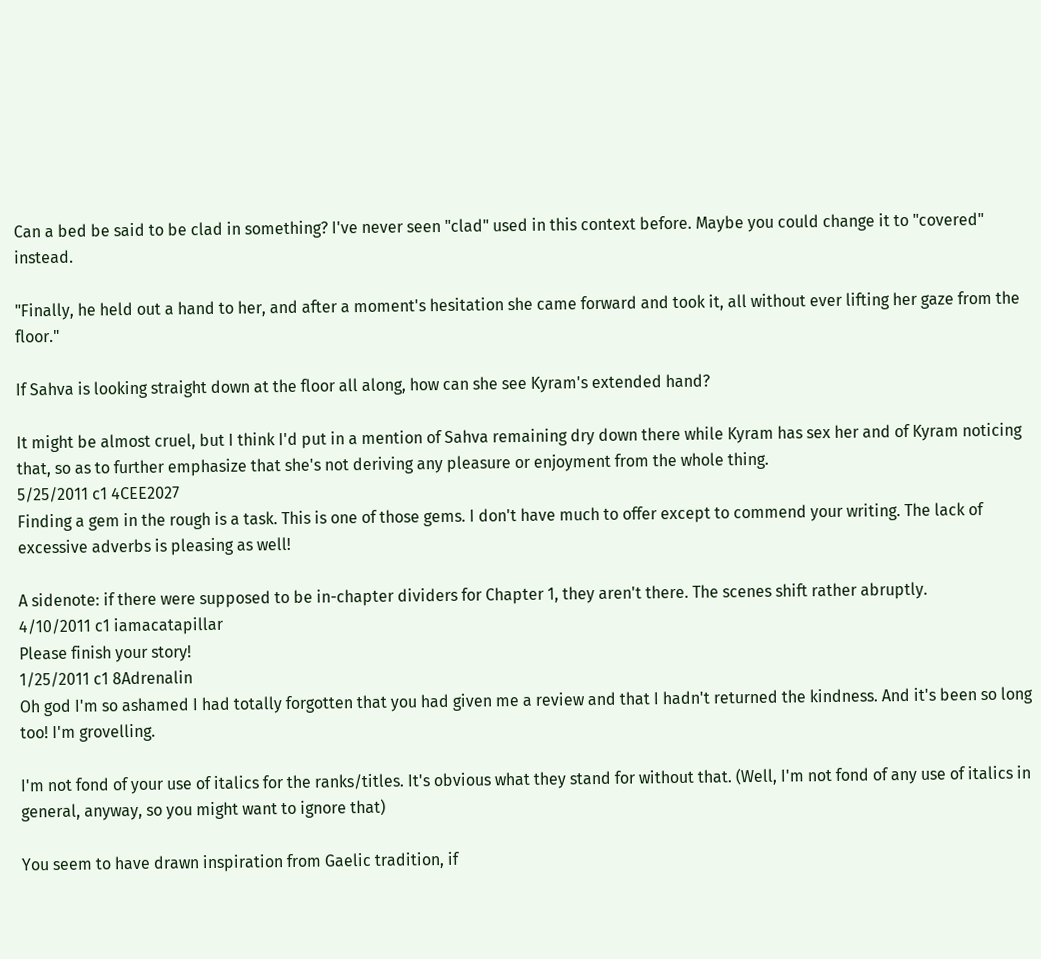Can a bed be said to be clad in something? I've never seen "clad" used in this context before. Maybe you could change it to "covered" instead.

"Finally, he held out a hand to her, and after a moment's hesitation she came forward and took it, all without ever lifting her gaze from the floor."

If Sahva is looking straight down at the floor all along, how can she see Kyram's extended hand?

It might be almost cruel, but I think I'd put in a mention of Sahva remaining dry down there while Kyram has sex her and of Kyram noticing that, so as to further emphasize that she's not deriving any pleasure or enjoyment from the whole thing.
5/25/2011 c1 4CEE2027
Finding a gem in the rough is a task. This is one of those gems. I don't have much to offer except to commend your writing. The lack of excessive adverbs is pleasing as well!

A sidenote: if there were supposed to be in-chapter dividers for Chapter 1, they aren't there. The scenes shift rather abruptly.
4/10/2011 c1 iamacatapillar
Please finish your story!
1/25/2011 c1 8Adrenalin
Oh god I'm so ashamed I had totally forgotten that you had given me a review and that I hadn't returned the kindness. And it's been so long too! I'm grovelling.

I'm not fond of your use of italics for the ranks/titles. It's obvious what they stand for without that. (Well, I'm not fond of any use of italics in general, anyway, so you might want to ignore that)

You seem to have drawn inspiration from Gaelic tradition, if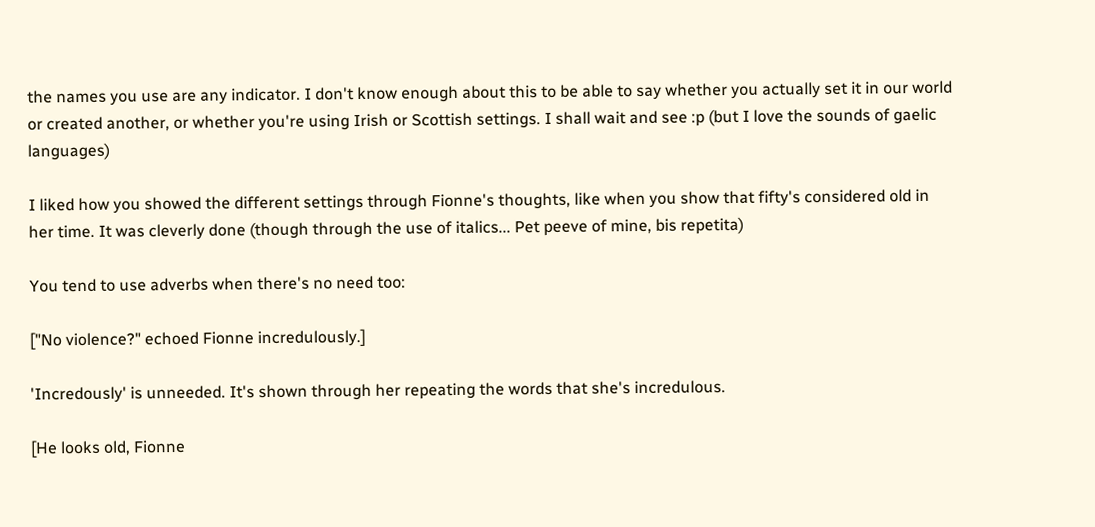the names you use are any indicator. I don't know enough about this to be able to say whether you actually set it in our world or created another, or whether you're using Irish or Scottish settings. I shall wait and see :p (but I love the sounds of gaelic languages)

I liked how you showed the different settings through Fionne's thoughts, like when you show that fifty's considered old in her time. It was cleverly done (though through the use of italics... Pet peeve of mine, bis repetita)

You tend to use adverbs when there's no need too:

["No violence?" echoed Fionne incredulously.]

'Incredously' is unneeded. It's shown through her repeating the words that she's incredulous.

[He looks old, Fionne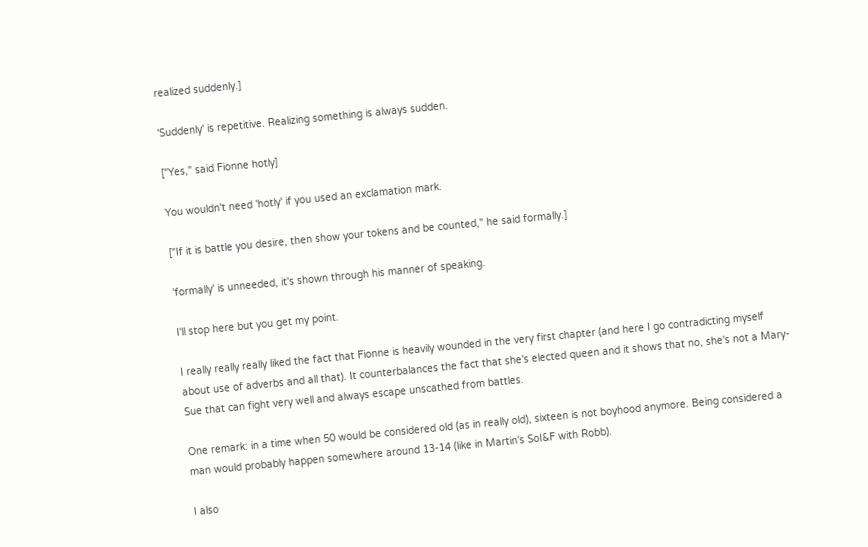realized suddenly.]

'Suddenly' is repetitive. Realizing something is always sudden.

["Yes," said Fionne hotly]

You wouldn't need 'hotly' if you used an exclamation mark.

["If it is battle you desire, then show your tokens and be counted," he said formally.]

'formally' is unneeded, it's shown through his manner of speaking.

I'll stop here but you get my point.

I really really really liked the fact that Fionne is heavily wounded in the very first chapter (and here I go contradicting myself about use of adverbs and all that). It counterbalances the fact that she's elected queen and it shows that no, she's not a Mary-Sue that can fight very well and always escape unscathed from battles.

One remark: in a time when 50 would be considered old (as in really old), sixteen is not boyhood anymore. Being considered a man would probably happen somewhere around 13-14 (like in Martin's SoI&F with Robb).

I also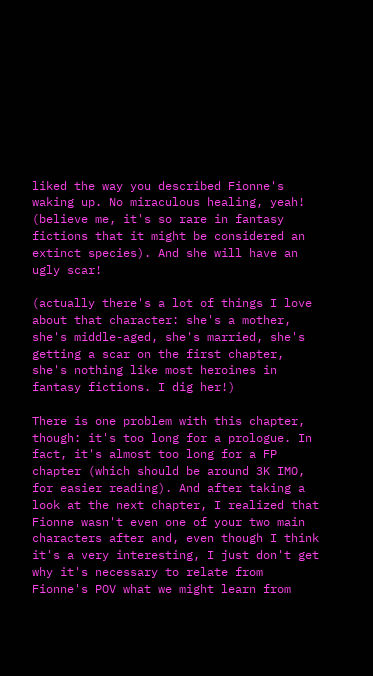liked the way you described Fionne's waking up. No miraculous healing, yeah! (believe me, it's so rare in fantasy fictions that it might be considered an extinct species). And she will have an ugly scar!

(actually there's a lot of things I love about that character: she's a mother, she's middle-aged, she's married, she's getting a scar on the first chapter, she's nothing like most heroines in fantasy fictions. I dig her!)

There is one problem with this chapter, though: it's too long for a prologue. In fact, it's almost too long for a FP chapter (which should be around 3K IMO, for easier reading). And after taking a look at the next chapter, I realized that Fionne wasn't even one of your two main characters after and, even though I think it's a very interesting, I just don't get why it's necessary to relate from Fionne's POV what we might learn from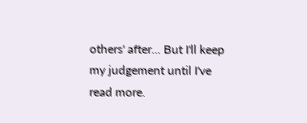others' after... But I'll keep my judgement until I've read more.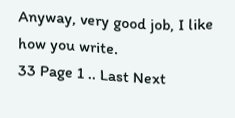Anyway, very good job, I like how you write.
33 Page 1 .. Last Next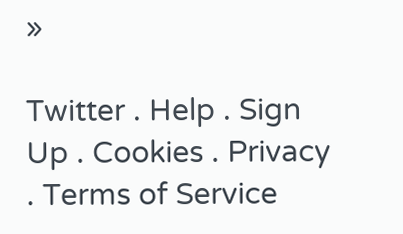»

Twitter . Help . Sign Up . Cookies . Privacy . Terms of Service